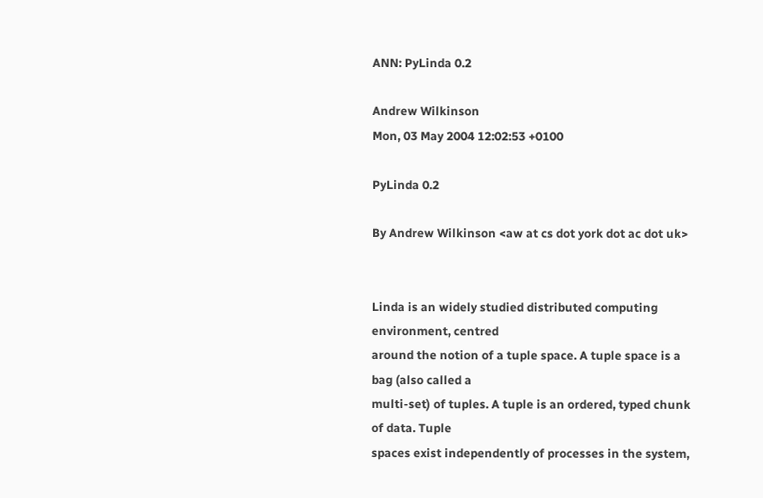ANN: PyLinda 0.2

Andrew Wilkinson
Mon, 03 May 2004 12:02:53 +0100

PyLinda 0.2

By Andrew Wilkinson <aw at cs dot york dot ac dot uk>


Linda is an widely studied distributed computing environment, centred
around the notion of a tuple space. A tuple space is a bag (also called a
multi-set) of tuples. A tuple is an ordered, typed chunk of data. Tuple
spaces exist independently of processes in the system,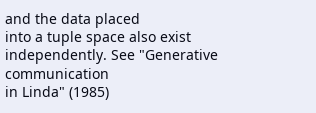and the data placed
into a tuple space also exist independently. See "Generative communication
in Linda" (1985)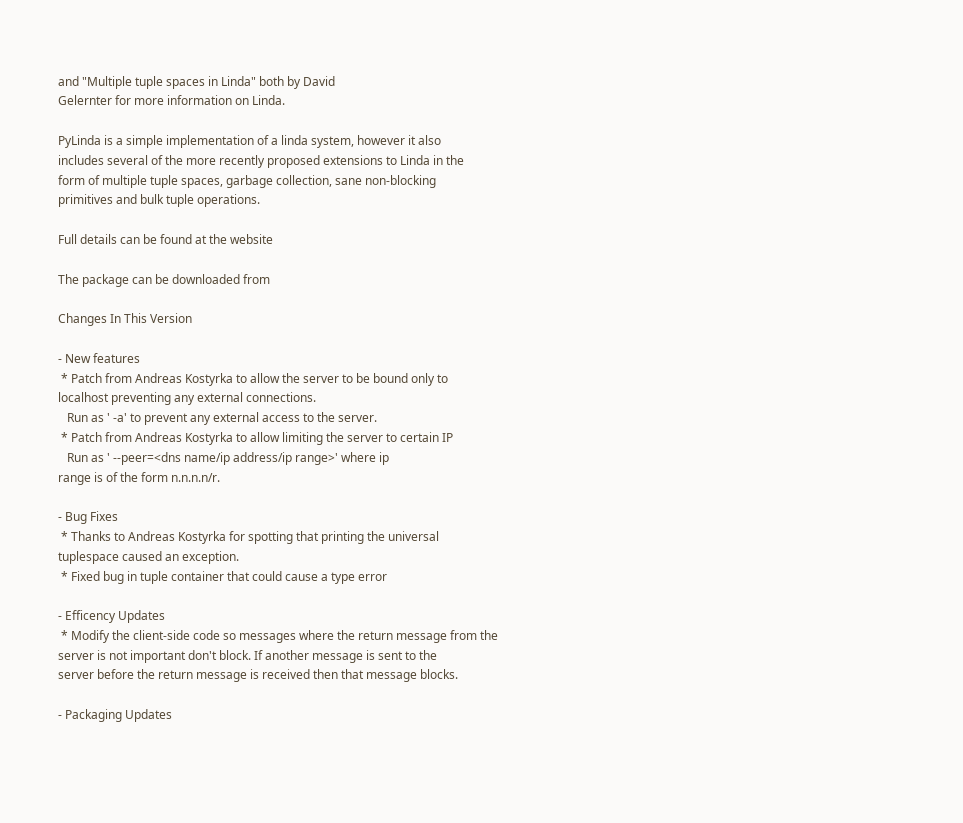and "Multiple tuple spaces in Linda" both by David
Gelernter for more information on Linda.

PyLinda is a simple implementation of a linda system, however it also
includes several of the more recently proposed extensions to Linda in the
form of multiple tuple spaces, garbage collection, sane non-blocking
primitives and bulk tuple operations.

Full details can be found at the website

The package can be downloaded from

Changes In This Version

- New features
 * Patch from Andreas Kostyrka to allow the server to be bound only to
localhost preventing any external connections.
   Run as ' -a' to prevent any external access to the server.
 * Patch from Andreas Kostyrka to allow limiting the server to certain IP
   Run as ' --peer=<dns name/ip address/ip range>' where ip
range is of the form n.n.n.n/r.

- Bug Fixes
 * Thanks to Andreas Kostyrka for spotting that printing the universal
tuplespace caused an exception.
 * Fixed bug in tuple container that could cause a type error

- Efficency Updates
 * Modify the client-side code so messages where the return message from the
server is not important don't block. If another message is sent to the
server before the return message is received then that message blocks.

- Packaging Updates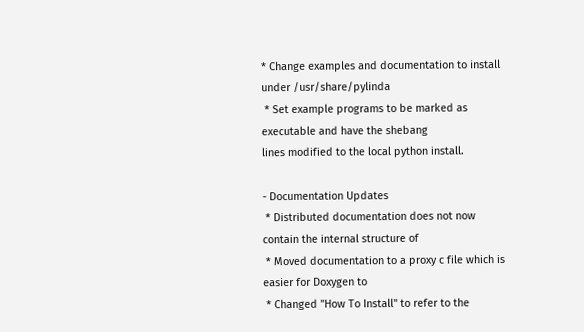* Change examples and documentation to install under /usr/share/pylinda
 * Set example programs to be marked as executable and have the shebang
lines modified to the local python install.

- Documentation Updates
 * Distributed documentation does not now contain the internal structure of
 * Moved documentation to a proxy c file which is easier for Doxygen to
 * Changed "How To Install" to refer to the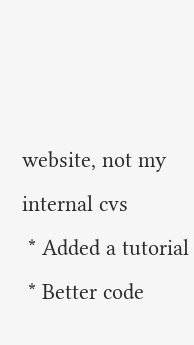website, not my internal cvs
 * Added a tutorial
 * Better code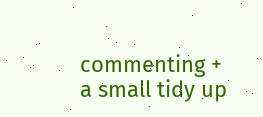commenting + a small tidy up